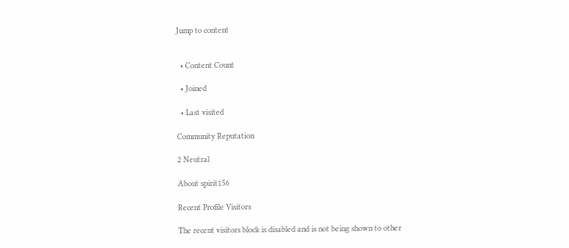Jump to content


  • Content Count

  • Joined

  • Last visited

Community Reputation

2 Neutral

About spirit156

Recent Profile Visitors

The recent visitors block is disabled and is not being shown to other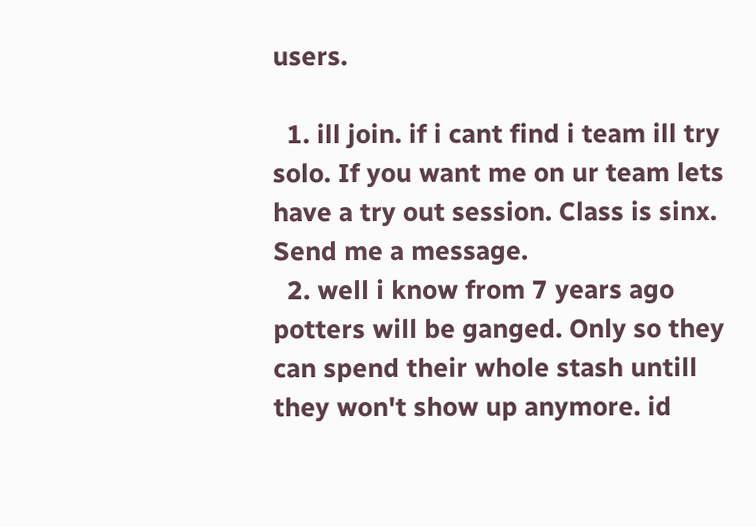users.

  1. ill join. if i cant find i team ill try solo. If you want me on ur team lets have a try out session. Class is sinx. Send me a message.
  2. well i know from 7 years ago potters will be ganged. Only so they can spend their whole stash untill they won't show up anymore. id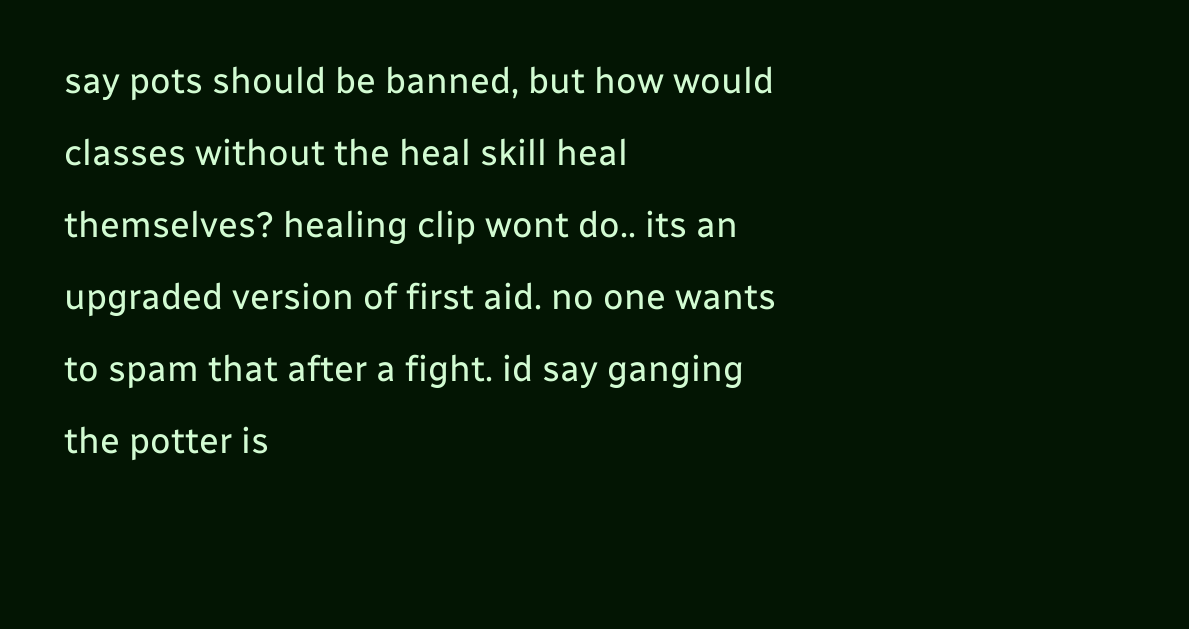say pots should be banned, but how would classes without the heal skill heal themselves? healing clip wont do.. its an upgraded version of first aid. no one wants to spam that after a fight. id say ganging the potter is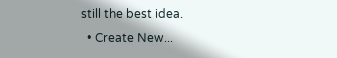still the best idea.
  • Create New...